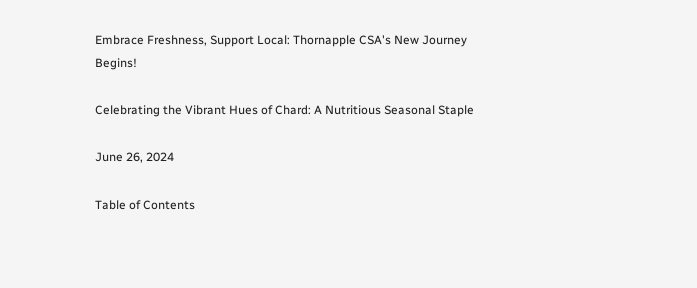Embrace Freshness, Support Local: Thornapple CSA's New Journey Begins!

Celebrating the Vibrant Hues of Chard: A Nutritious Seasonal Staple

June 26, 2024

Table of Contents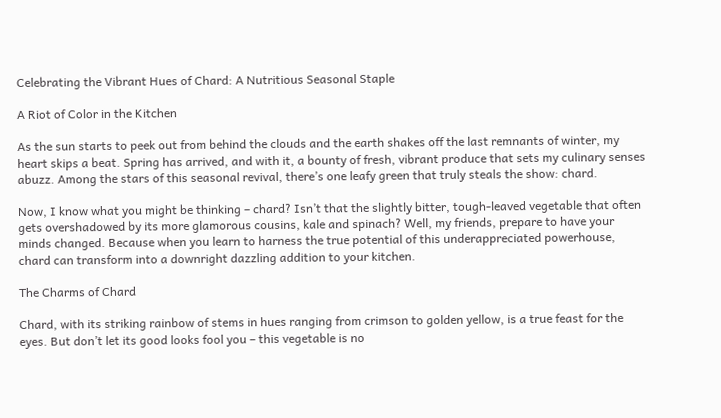Celebrating the Vibrant Hues of Chard: A Nutritious Seasonal Staple

A Riot of Color in the Kitchen

As the sun starts to peek out from behind the clouds and the earth shakes off the last remnants of winter, my heart skips a beat. Spring has arrived, and with it, a bounty of fresh, vibrant produce that sets my culinary senses abuzz. Among the stars of this seasonal revival, there’s one leafy green that truly steals the show: chard.

Now, I know what you might be thinking – chard? Isn’t that the slightly bitter, tough-leaved vegetable that often gets overshadowed by its more glamorous cousins, kale and spinach? Well, my friends, prepare to have your minds changed. Because when you learn to harness the true potential of this underappreciated powerhouse, chard can transform into a downright dazzling addition to your kitchen.

The Charms of Chard

Chard, with its striking rainbow of stems in hues ranging from crimson to golden yellow, is a true feast for the eyes. But don’t let its good looks fool you – this vegetable is no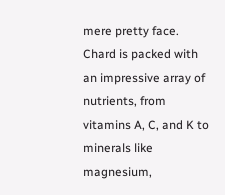mere pretty face. Chard is packed with an impressive array of nutrients, from vitamins A, C, and K to minerals like magnesium,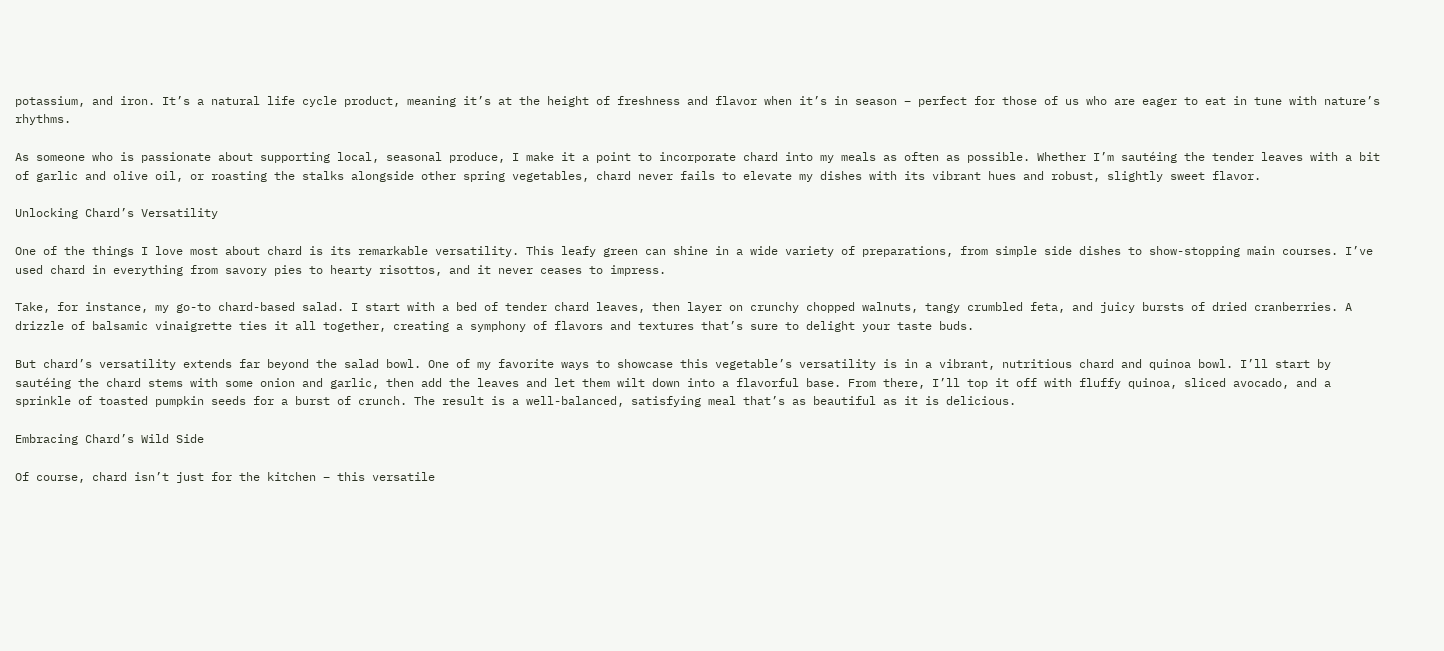potassium, and iron. It’s a natural life cycle product, meaning it’s at the height of freshness and flavor when it’s in season – perfect for those of us who are eager to eat in tune with nature’s rhythms.

As someone who is passionate about supporting local, seasonal produce, I make it a point to incorporate chard into my meals as often as possible. Whether I’m sautéing the tender leaves with a bit of garlic and olive oil, or roasting the stalks alongside other spring vegetables, chard never fails to elevate my dishes with its vibrant hues and robust, slightly sweet flavor.

Unlocking Chard’s Versatility

One of the things I love most about chard is its remarkable versatility. This leafy green can shine in a wide variety of preparations, from simple side dishes to show-stopping main courses. I’ve used chard in everything from savory pies to hearty risottos, and it never ceases to impress.

Take, for instance, my go-to chard-based salad. I start with a bed of tender chard leaves, then layer on crunchy chopped walnuts, tangy crumbled feta, and juicy bursts of dried cranberries. A drizzle of balsamic vinaigrette ties it all together, creating a symphony of flavors and textures that’s sure to delight your taste buds.

But chard’s versatility extends far beyond the salad bowl. One of my favorite ways to showcase this vegetable’s versatility is in a vibrant, nutritious chard and quinoa bowl. I’ll start by sautéing the chard stems with some onion and garlic, then add the leaves and let them wilt down into a flavorful base. From there, I’ll top it off with fluffy quinoa, sliced avocado, and a sprinkle of toasted pumpkin seeds for a burst of crunch. The result is a well-balanced, satisfying meal that’s as beautiful as it is delicious.

Embracing Chard’s Wild Side

Of course, chard isn’t just for the kitchen – this versatile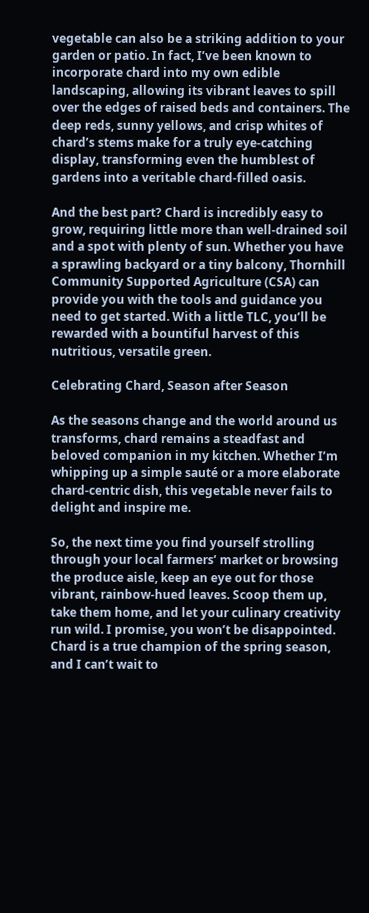vegetable can also be a striking addition to your garden or patio. In fact, I’ve been known to incorporate chard into my own edible landscaping, allowing its vibrant leaves to spill over the edges of raised beds and containers. The deep reds, sunny yellows, and crisp whites of chard’s stems make for a truly eye-catching display, transforming even the humblest of gardens into a veritable chard-filled oasis.

And the best part? Chard is incredibly easy to grow, requiring little more than well-drained soil and a spot with plenty of sun. Whether you have a sprawling backyard or a tiny balcony, Thornhill Community Supported Agriculture (CSA) can provide you with the tools and guidance you need to get started. With a little TLC, you’ll be rewarded with a bountiful harvest of this nutritious, versatile green.

Celebrating Chard, Season after Season

As the seasons change and the world around us transforms, chard remains a steadfast and beloved companion in my kitchen. Whether I’m whipping up a simple sauté or a more elaborate chard-centric dish, this vegetable never fails to delight and inspire me.

So, the next time you find yourself strolling through your local farmers’ market or browsing the produce aisle, keep an eye out for those vibrant, rainbow-hued leaves. Scoop them up, take them home, and let your culinary creativity run wild. I promise, you won’t be disappointed. Chard is a true champion of the spring season, and I can’t wait to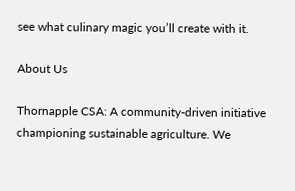see what culinary magic you’ll create with it.

About Us

Thornapple CSA: A community-driven initiative championing sustainable agriculture. We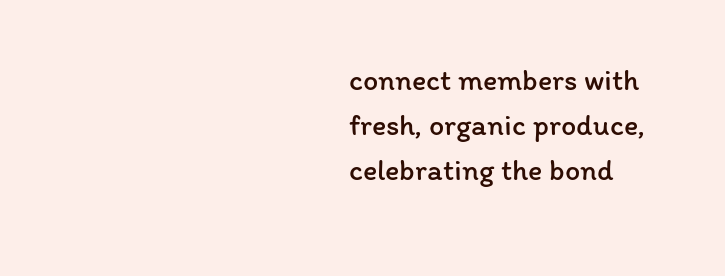connect members with fresh, organic produce, celebrating the bond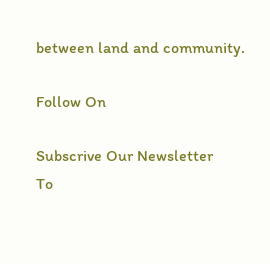between land and community.

Follow On

Subscrive Our Newsletter
To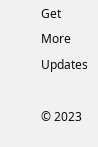Get More Updates

© 2023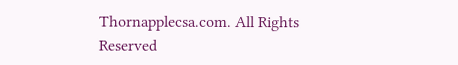Thornapplecsa.com. All Rights Reserved